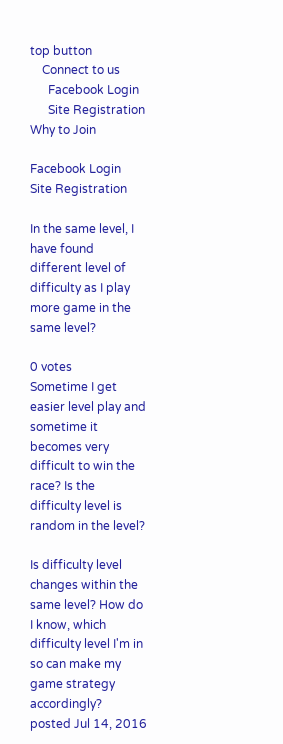top button
    Connect to us
      Facebook Login
      Site Registration Why to Join

Facebook Login
Site Registration

In the same level, I have found different level of difficulty as I play more game in the same level?

0 votes
Sometime I get easier level play and sometime it becomes very difficult to win the race? Is the difficulty level is random in the level?

Is difficulty level changes within the same level? How do I know, which difficulty level I'm in so can make my game strategy accordingly?
posted Jul 14, 2016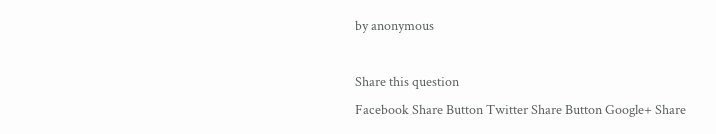by anonymous

Share this question
Facebook Share Button Twitter Share Button Google+ Share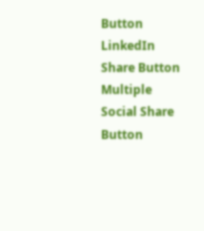Button LinkedIn Share Button Multiple Social Share Button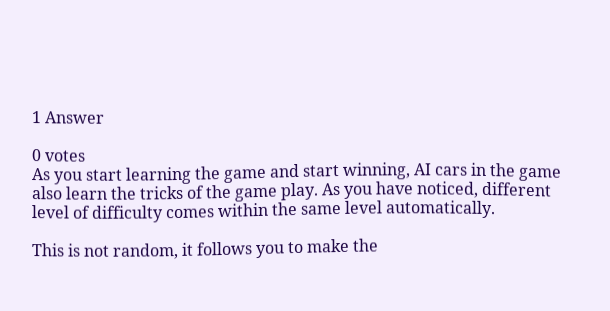1 Answer

0 votes
As you start learning the game and start winning, AI cars in the game also learn the tricks of the game play. As you have noticed, different level of difficulty comes within the same level automatically.

This is not random, it follows you to make the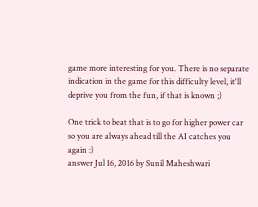game more interesting for you. There is no separate indication in the game for this difficulty level, it'll deprive you from the fun, if that is known ;)

One trick to beat that is to go for higher power car so you are always ahead till the AI catches you again :)
answer Jul 16, 2016 by Sunil Maheshwari